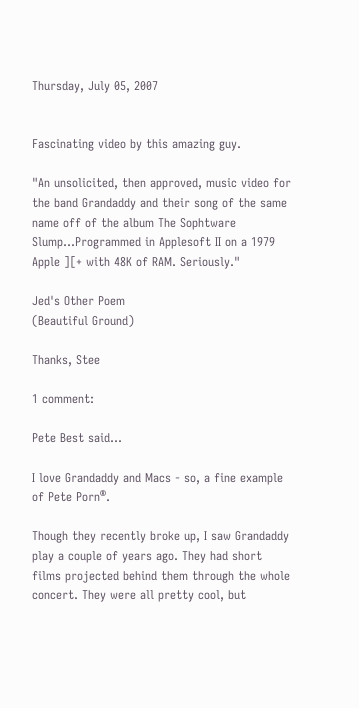Thursday, July 05, 2007


Fascinating video by this amazing guy.

"An unsolicited, then approved, music video for the band Grandaddy and their song of the same name off of the album The Sophtware Slump...Programmed in Applesoft II on a 1979 Apple ][+ with 48K of RAM. Seriously."

Jed's Other Poem
(Beautiful Ground)

Thanks, Stee

1 comment:

Pete Best said...

I love Grandaddy and Macs - so, a fine example of Pete Porn®.

Though they recently broke up, I saw Grandaddy play a couple of years ago. They had short films projected behind them through the whole concert. They were all pretty cool, but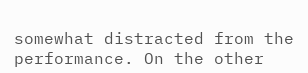somewhat distracted from the performance. On the other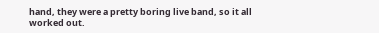hand, they were a pretty boring live band, so it all worked out.